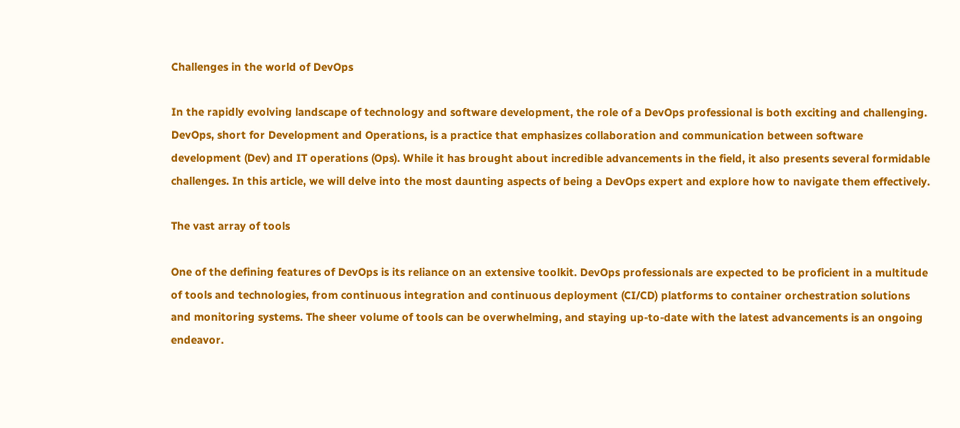Challenges in the world of DevOps

In the rapidly evolving landscape of technology and software development, the role of a DevOps professional is both exciting and challenging. DevOps, short for Development and Operations, is a practice that emphasizes collaboration and communication between software development (Dev) and IT operations (Ops). While it has brought about incredible advancements in the field, it also presents several formidable challenges. In this article, we will delve into the most daunting aspects of being a DevOps expert and explore how to navigate them effectively.

The vast array of tools

One of the defining features of DevOps is its reliance on an extensive toolkit. DevOps professionals are expected to be proficient in a multitude of tools and technologies, from continuous integration and continuous deployment (CI/CD) platforms to container orchestration solutions and monitoring systems. The sheer volume of tools can be overwhelming, and staying up-to-date with the latest advancements is an ongoing endeavor.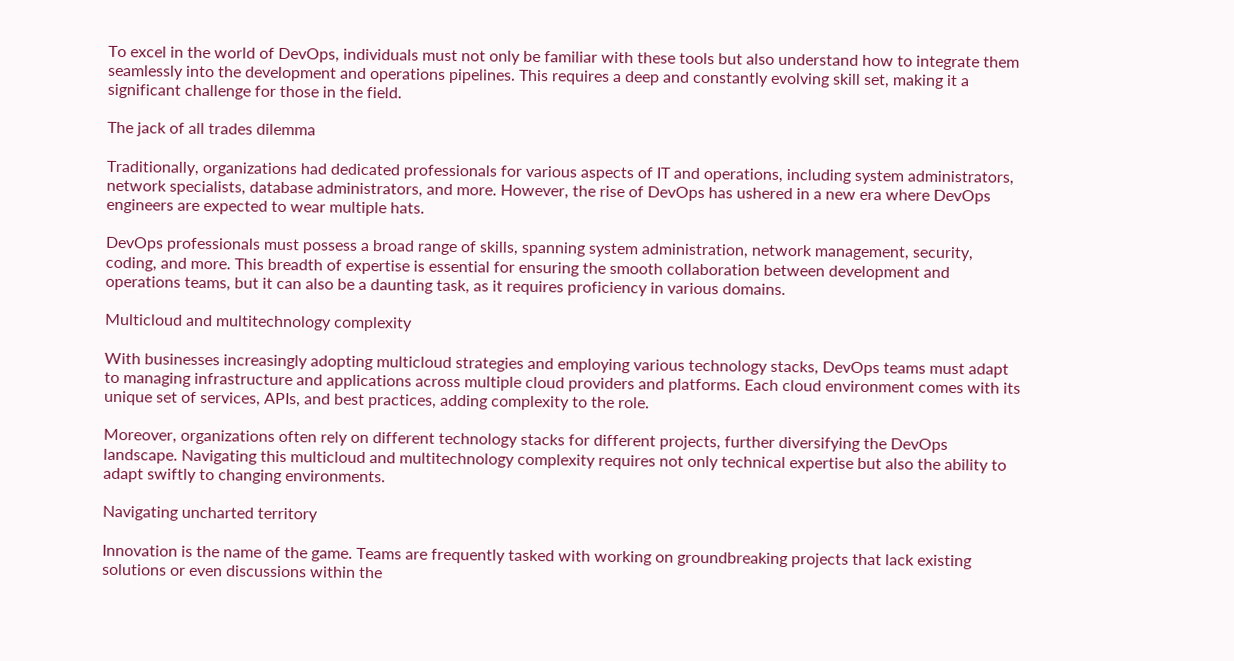To excel in the world of DevOps, individuals must not only be familiar with these tools but also understand how to integrate them seamlessly into the development and operations pipelines. This requires a deep and constantly evolving skill set, making it a significant challenge for those in the field.

The jack of all trades dilemma

Traditionally, organizations had dedicated professionals for various aspects of IT and operations, including system administrators, network specialists, database administrators, and more. However, the rise of DevOps has ushered in a new era where DevOps engineers are expected to wear multiple hats.

DevOps professionals must possess a broad range of skills, spanning system administration, network management, security, coding, and more. This breadth of expertise is essential for ensuring the smooth collaboration between development and operations teams, but it can also be a daunting task, as it requires proficiency in various domains.

Multicloud and multitechnology complexity

With businesses increasingly adopting multicloud strategies and employing various technology stacks, DevOps teams must adapt to managing infrastructure and applications across multiple cloud providers and platforms. Each cloud environment comes with its unique set of services, APIs, and best practices, adding complexity to the role.

Moreover, organizations often rely on different technology stacks for different projects, further diversifying the DevOps landscape. Navigating this multicloud and multitechnology complexity requires not only technical expertise but also the ability to adapt swiftly to changing environments.

Navigating uncharted territory

Innovation is the name of the game. Teams are frequently tasked with working on groundbreaking projects that lack existing solutions or even discussions within the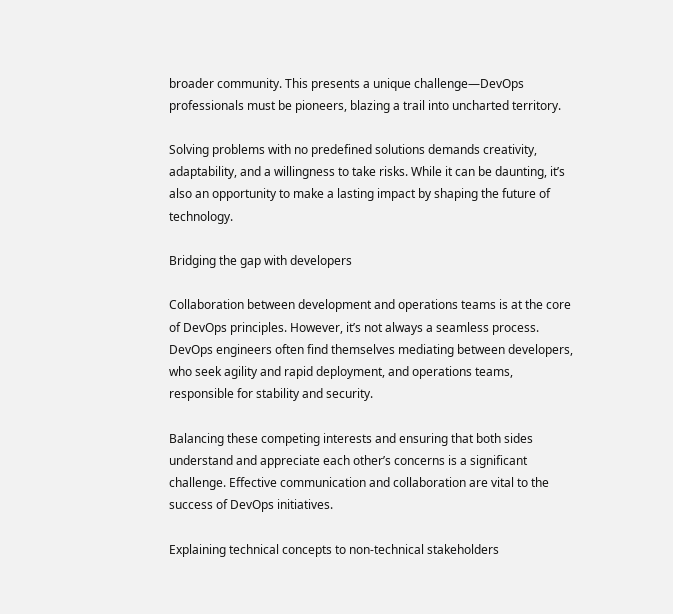broader community. This presents a unique challenge—DevOps professionals must be pioneers, blazing a trail into uncharted territory.

Solving problems with no predefined solutions demands creativity, adaptability, and a willingness to take risks. While it can be daunting, it’s also an opportunity to make a lasting impact by shaping the future of technology.

Bridging the gap with developers

Collaboration between development and operations teams is at the core of DevOps principles. However, it’s not always a seamless process. DevOps engineers often find themselves mediating between developers, who seek agility and rapid deployment, and operations teams, responsible for stability and security.

Balancing these competing interests and ensuring that both sides understand and appreciate each other’s concerns is a significant challenge. Effective communication and collaboration are vital to the success of DevOps initiatives.

Explaining technical concepts to non-technical stakeholders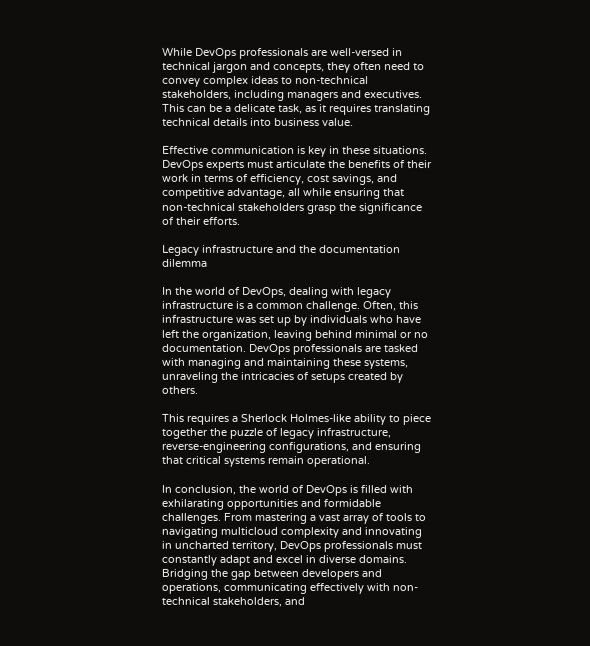While DevOps professionals are well-versed in technical jargon and concepts, they often need to convey complex ideas to non-technical stakeholders, including managers and executives. This can be a delicate task, as it requires translating technical details into business value.

Effective communication is key in these situations. DevOps experts must articulate the benefits of their work in terms of efficiency, cost savings, and competitive advantage, all while ensuring that non-technical stakeholders grasp the significance of their efforts.

Legacy infrastructure and the documentation dilemma

In the world of DevOps, dealing with legacy infrastructure is a common challenge. Often, this infrastructure was set up by individuals who have left the organization, leaving behind minimal or no documentation. DevOps professionals are tasked with managing and maintaining these systems, unraveling the intricacies of setups created by others.

This requires a Sherlock Holmes-like ability to piece together the puzzle of legacy infrastructure, reverse-engineering configurations, and ensuring that critical systems remain operational.

In conclusion, the world of DevOps is filled with exhilarating opportunities and formidable challenges. From mastering a vast array of tools to navigating multicloud complexity and innovating in uncharted territory, DevOps professionals must constantly adapt and excel in diverse domains. Bridging the gap between developers and operations, communicating effectively with non-technical stakeholders, and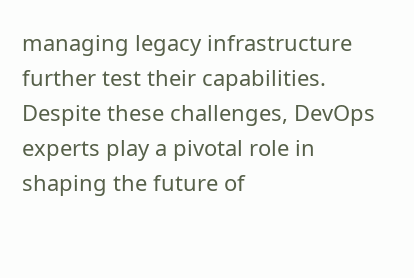managing legacy infrastructure further test their capabilities. Despite these challenges, DevOps experts play a pivotal role in shaping the future of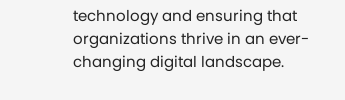technology and ensuring that organizations thrive in an ever-changing digital landscape.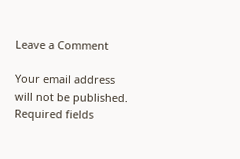Leave a Comment

Your email address will not be published. Required fields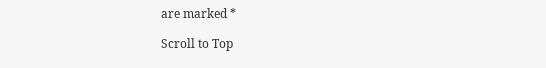are marked *

Scroll to Top